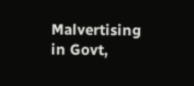Malvertising in Govt,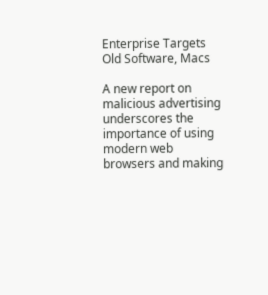Enterprise Targets Old Software, Macs

A new report on malicious advertising underscores the importance of using modern web browsers and making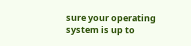sure your operating system is up to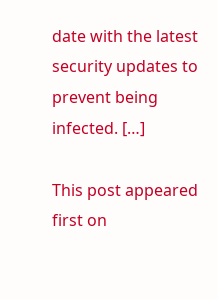date with the latest security updates to prevent being infected. […]

This post appeared first on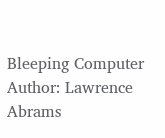Bleeping Computer
Author: Lawrence Abrams